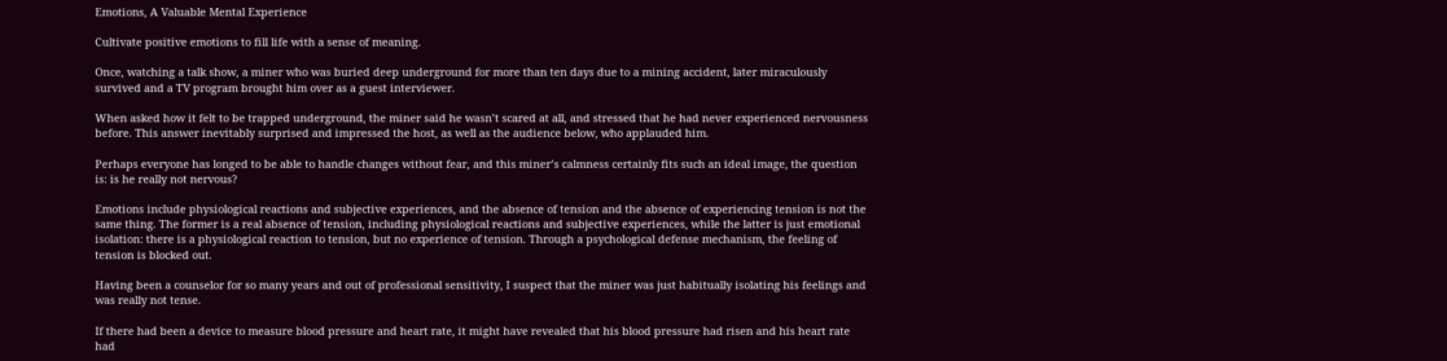Emotions, A Valuable Mental Experience

Cultivate positive emotions to fill life with a sense of meaning.

Once, watching a talk show, a miner who was buried deep underground for more than ten days due to a mining accident, later miraculously survived and a TV program brought him over as a guest interviewer.

When asked how it felt to be trapped underground, the miner said he wasn’t scared at all, and stressed that he had never experienced nervousness before. This answer inevitably surprised and impressed the host, as well as the audience below, who applauded him.

Perhaps everyone has longed to be able to handle changes without fear, and this miner’s calmness certainly fits such an ideal image, the question is: is he really not nervous?

Emotions include physiological reactions and subjective experiences, and the absence of tension and the absence of experiencing tension is not the same thing. The former is a real absence of tension, including physiological reactions and subjective experiences, while the latter is just emotional isolation: there is a physiological reaction to tension, but no experience of tension. Through a psychological defense mechanism, the feeling of tension is blocked out.

Having been a counselor for so many years and out of professional sensitivity, I suspect that the miner was just habitually isolating his feelings and was really not tense.

If there had been a device to measure blood pressure and heart rate, it might have revealed that his blood pressure had risen and his heart rate had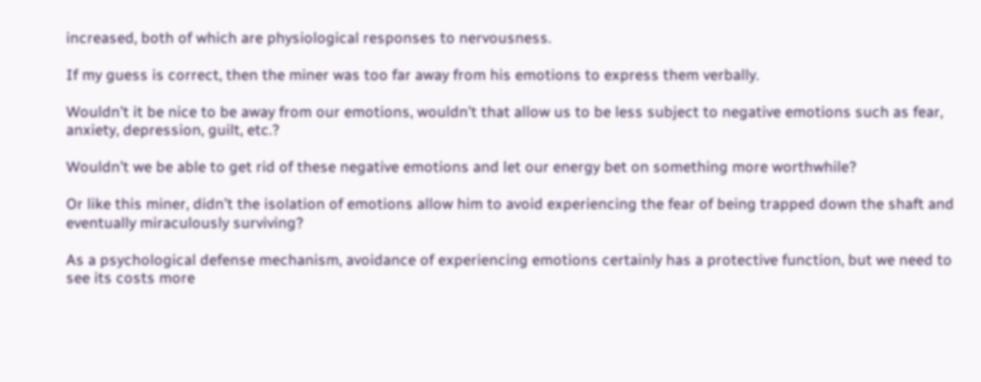increased, both of which are physiological responses to nervousness.

If my guess is correct, then the miner was too far away from his emotions to express them verbally.

Wouldn’t it be nice to be away from our emotions, wouldn’t that allow us to be less subject to negative emotions such as fear, anxiety, depression, guilt, etc.?

Wouldn’t we be able to get rid of these negative emotions and let our energy bet on something more worthwhile?

Or like this miner, didn’t the isolation of emotions allow him to avoid experiencing the fear of being trapped down the shaft and eventually miraculously surviving?

As a psychological defense mechanism, avoidance of experiencing emotions certainly has a protective function, but we need to see its costs more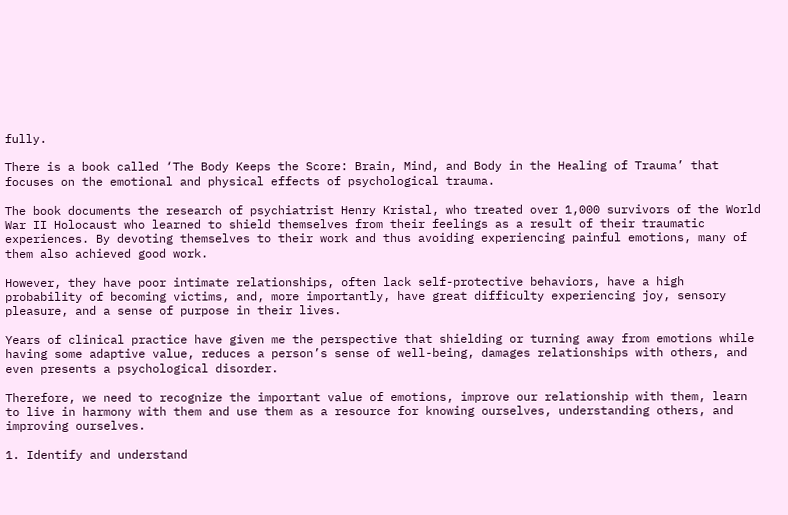fully.

There is a book called ‘The Body Keeps the Score: Brain, Mind, and Body in the Healing of Trauma’ that focuses on the emotional and physical effects of psychological trauma.

The book documents the research of psychiatrist Henry Kristal, who treated over 1,000 survivors of the World War II Holocaust who learned to shield themselves from their feelings as a result of their traumatic experiences. By devoting themselves to their work and thus avoiding experiencing painful emotions, many of them also achieved good work.

However, they have poor intimate relationships, often lack self-protective behaviors, have a high probability of becoming victims, and, more importantly, have great difficulty experiencing joy, sensory pleasure, and a sense of purpose in their lives.

Years of clinical practice have given me the perspective that shielding or turning away from emotions while having some adaptive value, reduces a person’s sense of well-being, damages relationships with others, and even presents a psychological disorder.

Therefore, we need to recognize the important value of emotions, improve our relationship with them, learn to live in harmony with them and use them as a resource for knowing ourselves, understanding others, and improving ourselves.

1. Identify and understand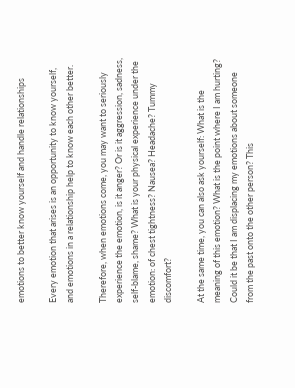emotions to better know yourself and handle relationships

Every emotion that arises is an opportunity to know yourself, and emotions in a relationship help to know each other better.

Therefore, when emotions come, you may want to seriously experience the emotion, is it anger? Or is it aggression, sadness, self-blame, shame? What is your physical experience under the emotion: of chest tightness? Nausea? Headache? Tummy discomfort?

At the same time, you can also ask yourself: What is the meaning of this emotion? What is the point where I am hurting? Could it be that I am displacing my emotions about someone from the past onto the other person? This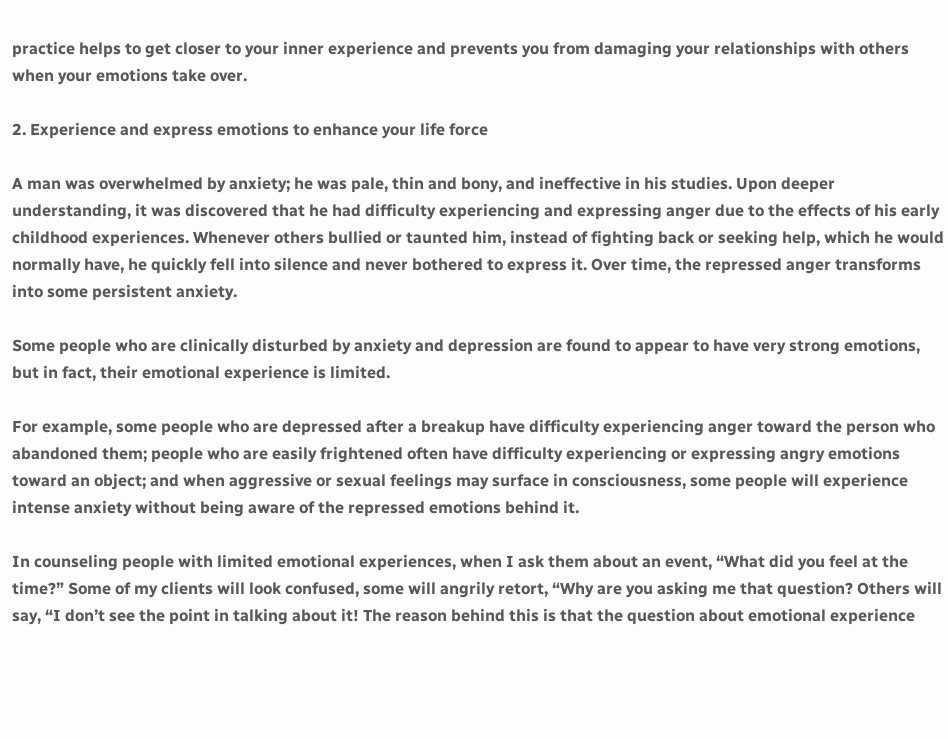practice helps to get closer to your inner experience and prevents you from damaging your relationships with others when your emotions take over.

2. Experience and express emotions to enhance your life force

A man was overwhelmed by anxiety; he was pale, thin and bony, and ineffective in his studies. Upon deeper understanding, it was discovered that he had difficulty experiencing and expressing anger due to the effects of his early childhood experiences. Whenever others bullied or taunted him, instead of fighting back or seeking help, which he would normally have, he quickly fell into silence and never bothered to express it. Over time, the repressed anger transforms into some persistent anxiety.

Some people who are clinically disturbed by anxiety and depression are found to appear to have very strong emotions, but in fact, their emotional experience is limited.

For example, some people who are depressed after a breakup have difficulty experiencing anger toward the person who abandoned them; people who are easily frightened often have difficulty experiencing or expressing angry emotions toward an object; and when aggressive or sexual feelings may surface in consciousness, some people will experience intense anxiety without being aware of the repressed emotions behind it.

In counseling people with limited emotional experiences, when I ask them about an event, “What did you feel at the time?” Some of my clients will look confused, some will angrily retort, “Why are you asking me that question? Others will say, “I don’t see the point in talking about it! The reason behind this is that the question about emotional experience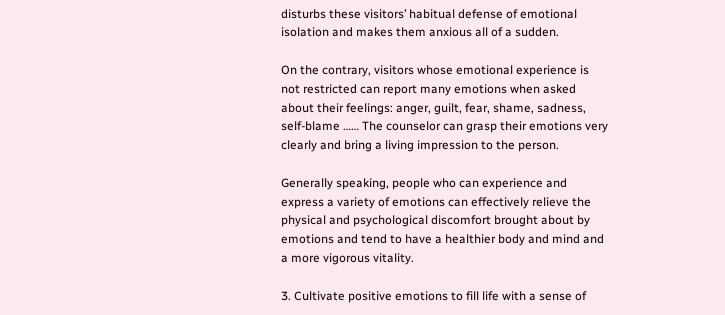disturbs these visitors’ habitual defense of emotional isolation and makes them anxious all of a sudden.

On the contrary, visitors whose emotional experience is not restricted can report many emotions when asked about their feelings: anger, guilt, fear, shame, sadness, self-blame …… The counselor can grasp their emotions very clearly and bring a living impression to the person.

Generally speaking, people who can experience and express a variety of emotions can effectively relieve the physical and psychological discomfort brought about by emotions and tend to have a healthier body and mind and a more vigorous vitality.

3. Cultivate positive emotions to fill life with a sense of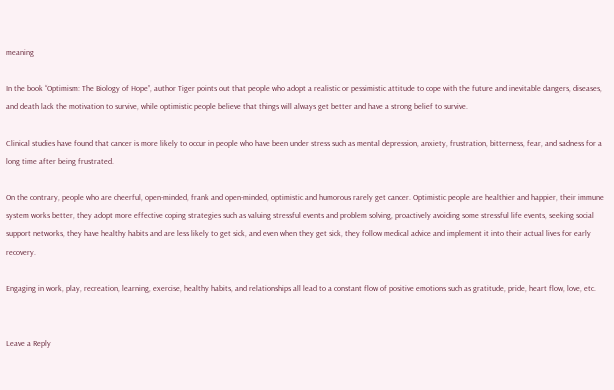meaning

In the book “Optimism: The Biology of Hope”, author Tiger points out that people who adopt a realistic or pessimistic attitude to cope with the future and inevitable dangers, diseases, and death lack the motivation to survive, while optimistic people believe that things will always get better and have a strong belief to survive.

Clinical studies have found that cancer is more likely to occur in people who have been under stress such as mental depression, anxiety, frustration, bitterness, fear, and sadness for a long time after being frustrated.

On the contrary, people who are cheerful, open-minded, frank and open-minded, optimistic and humorous rarely get cancer. Optimistic people are healthier and happier, their immune system works better, they adopt more effective coping strategies such as valuing stressful events and problem solving, proactively avoiding some stressful life events, seeking social support networks, they have healthy habits and are less likely to get sick, and even when they get sick, they follow medical advice and implement it into their actual lives for early recovery.

Engaging in work, play, recreation, learning, exercise, healthy habits, and relationships all lead to a constant flow of positive emotions such as gratitude, pride, heart flow, love, etc.


Leave a Reply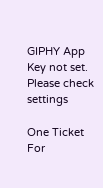GIPHY App Key not set. Please check settings

One Ticket For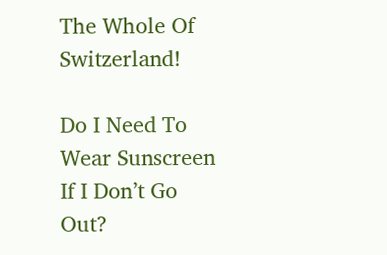The Whole Of Switzerland!

Do I Need To Wear Sunscreen If I Don’t Go Out?